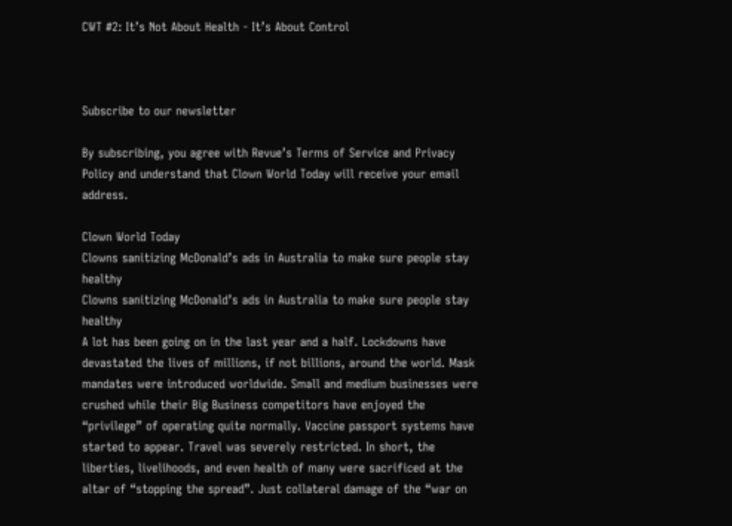CWT #2: It’s Not About Health - It’s About Control



Subscribe to our newsletter

By subscribing, you agree with Revue’s Terms of Service and Privacy Policy and understand that Clown World Today will receive your email address.

Clown World Today
Clowns sanitizing McDonald’s ads in Australia to make sure people stay healthy
Clowns sanitizing McDonald’s ads in Australia to make sure people stay healthy
A lot has been going on in the last year and a half. Lockdowns have devastated the lives of millions, if not billions, around the world. Mask mandates were introduced worldwide. Small and medium businesses were crushed while their Big Business competitors have enjoyed the “privilege” of operating quite normally. Vaccine passport systems have started to appear. Travel was severely restricted. In short, the liberties, livelihoods, and even health of many were sacrificed at the altar of “stopping the spread”. Just collateral damage of the “war on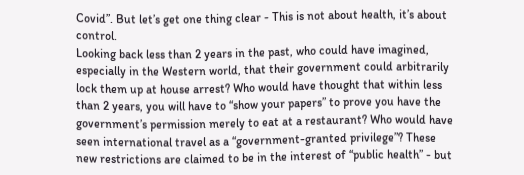Covid”. But let’s get one thing clear - This is not about health, it’s about control.
Looking back less than 2 years in the past, who could have imagined, especially in the Western world, that their government could arbitrarily lock them up at house arrest? Who would have thought that within less than 2 years, you will have to “show your papers” to prove you have the government’s permission merely to eat at a restaurant? Who would have seen international travel as a “government-granted privilege”? These new restrictions are claimed to be in the interest of “public health” - but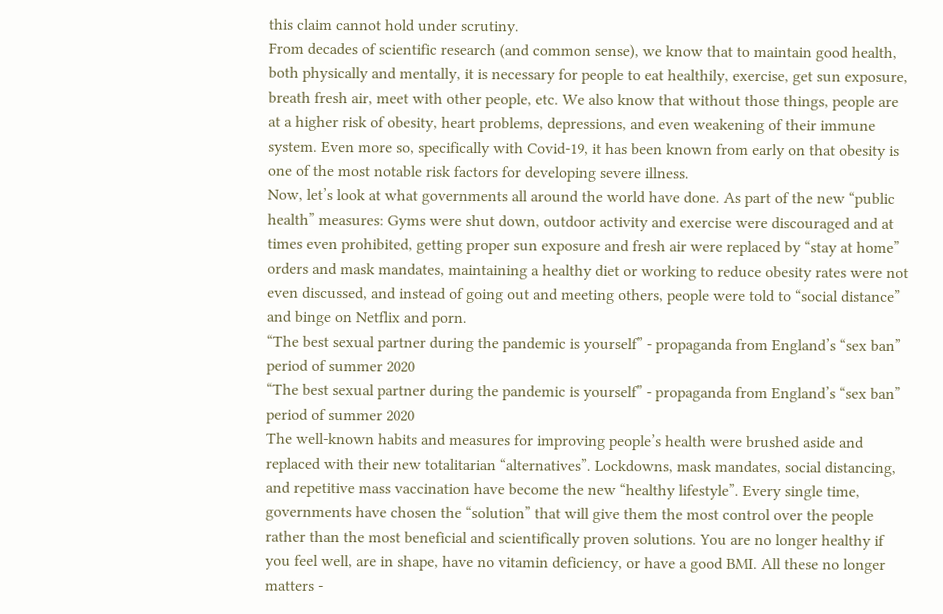this claim cannot hold under scrutiny.
From decades of scientific research (and common sense), we know that to maintain good health, both physically and mentally, it is necessary for people to eat healthily, exercise, get sun exposure, breath fresh air, meet with other people, etc. We also know that without those things, people are at a higher risk of obesity, heart problems, depressions, and even weakening of their immune system. Even more so, specifically with Covid-19, it has been known from early on that obesity is one of the most notable risk factors for developing severe illness.
Now, let’s look at what governments all around the world have done. As part of the new “public health” measures: Gyms were shut down, outdoor activity and exercise were discouraged and at times even prohibited, getting proper sun exposure and fresh air were replaced by “stay at home” orders and mask mandates, maintaining a healthy diet or working to reduce obesity rates were not even discussed, and instead of going out and meeting others, people were told to “social distance” and binge on Netflix and porn.
“The best sexual partner during the pandemic is yourself” - propaganda from England’s “sex ban” period of summer 2020
“The best sexual partner during the pandemic is yourself” - propaganda from England’s “sex ban” period of summer 2020
The well-known habits and measures for improving people’s health were brushed aside and replaced with their new totalitarian “alternatives”. Lockdowns, mask mandates, social distancing, and repetitive mass vaccination have become the new “healthy lifestyle”. Every single time, governments have chosen the “solution” that will give them the most control over the people rather than the most beneficial and scientifically proven solutions. You are no longer healthy if you feel well, are in shape, have no vitamin deficiency, or have a good BMI. All these no longer matters -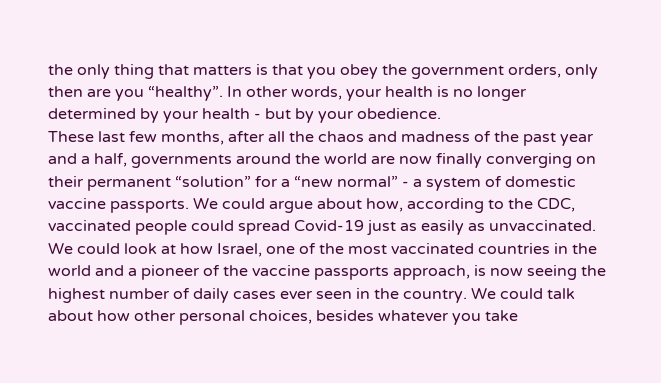the only thing that matters is that you obey the government orders, only then are you “healthy”. In other words, your health is no longer determined by your health - but by your obedience.
These last few months, after all the chaos and madness of the past year and a half, governments around the world are now finally converging on their permanent “solution” for a “new normal” - a system of domestic vaccine passports. We could argue about how, according to the CDC, vaccinated people could spread Covid-19 just as easily as unvaccinated. We could look at how Israel, one of the most vaccinated countries in the world and a pioneer of the vaccine passports approach, is now seeing the highest number of daily cases ever seen in the country. We could talk about how other personal choices, besides whatever you take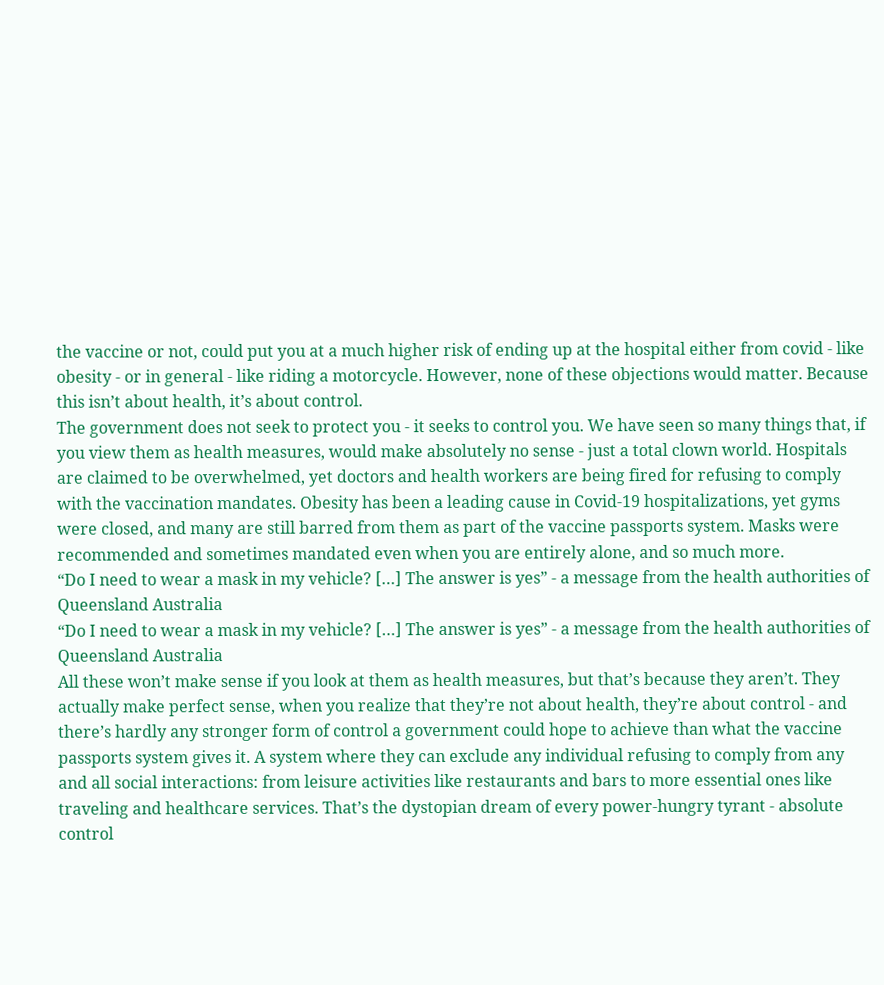the vaccine or not, could put you at a much higher risk of ending up at the hospital either from covid - like obesity - or in general - like riding a motorcycle. However, none of these objections would matter. Because this isn’t about health, it’s about control.
The government does not seek to protect you - it seeks to control you. We have seen so many things that, if you view them as health measures, would make absolutely no sense - just a total clown world. Hospitals are claimed to be overwhelmed, yet doctors and health workers are being fired for refusing to comply with the vaccination mandates. Obesity has been a leading cause in Covid-19 hospitalizations, yet gyms were closed, and many are still barred from them as part of the vaccine passports system. Masks were recommended and sometimes mandated even when you are entirely alone, and so much more.
“Do I need to wear a mask in my vehicle? […] The answer is yes” - a message from the health authorities of Queensland Australia
“Do I need to wear a mask in my vehicle? […] The answer is yes” - a message from the health authorities of Queensland Australia
All these won’t make sense if you look at them as health measures, but that’s because they aren’t. They actually make perfect sense, when you realize that they’re not about health, they’re about control - and there’s hardly any stronger form of control a government could hope to achieve than what the vaccine passports system gives it. A system where they can exclude any individual refusing to comply from any and all social interactions: from leisure activities like restaurants and bars to more essential ones like traveling and healthcare services. That’s the dystopian dream of every power-hungry tyrant - absolute control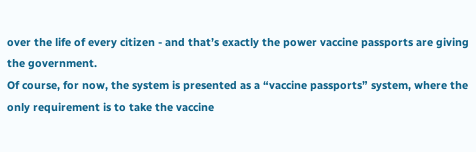over the life of every citizen - and that’s exactly the power vaccine passports are giving the government.
Of course, for now, the system is presented as a “vaccine passports” system, where the only requirement is to take the vaccine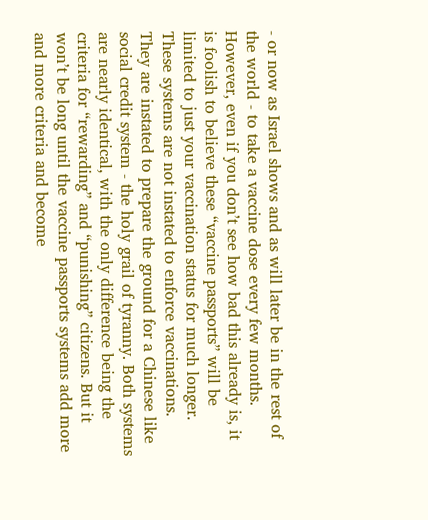- or now as Israel shows and as will later be in the rest of the world - to take a vaccine dose every few months. However, even if you don’t see how bad this already is, it is foolish to believe these “vaccine passports” will be limited to just your vaccination status for much longer. These systems are not instated to enforce vaccinations. They are instated to prepare the ground for a Chinese like social credit system - the holy grail of tyranny. Both systems are nearly identical, with the only difference being the criteria for “rewarding” and “punishing” citizens. But it won’t be long until the vaccine passports systems add more and more criteria and become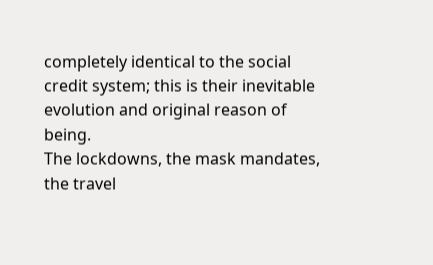completely identical to the social credit system; this is their inevitable evolution and original reason of being.
The lockdowns, the mask mandates, the travel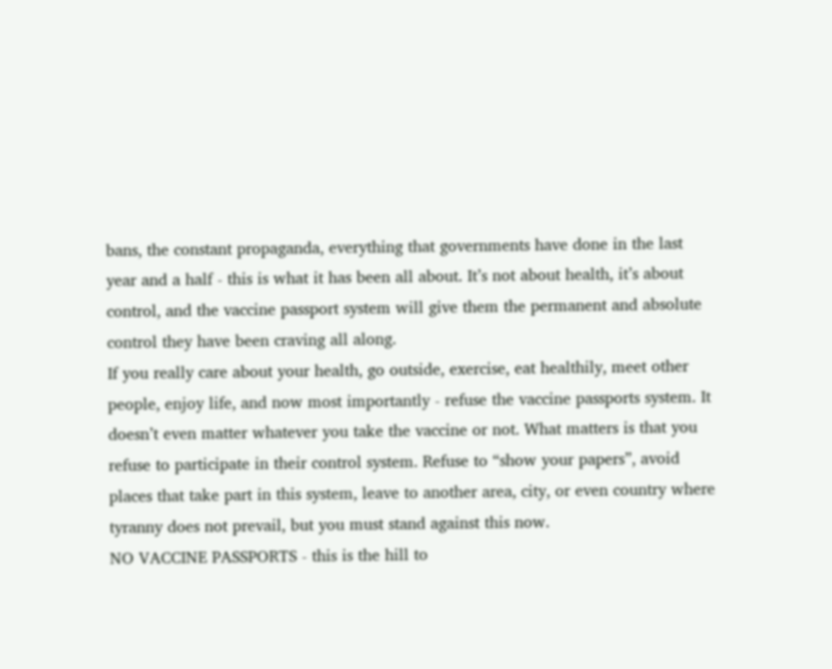bans, the constant propaganda, everything that governments have done in the last year and a half - this is what it has been all about. It’s not about health, it’s about control, and the vaccine passport system will give them the permanent and absolute control they have been craving all along.
If you really care about your health, go outside, exercise, eat healthily, meet other people, enjoy life, and now most importantly - refuse the vaccine passports system. It doesn’t even matter whatever you take the vaccine or not. What matters is that you refuse to participate in their control system. Refuse to “show your papers”, avoid places that take part in this system, leave to another area, city, or even country where tyranny does not prevail, but you must stand against this now.
NO VACCINE PASSPORTS - this is the hill to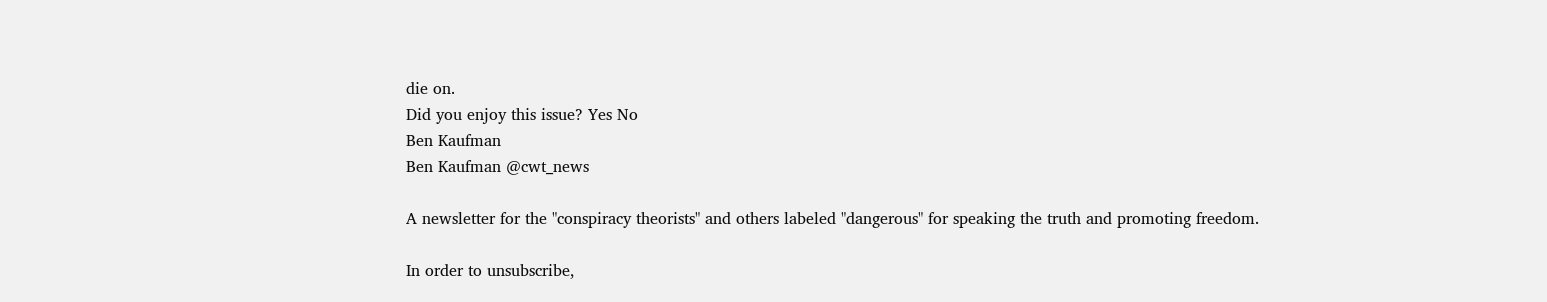die on.
Did you enjoy this issue? Yes No
Ben Kaufman
Ben Kaufman @cwt_news

A newsletter for the "conspiracy theorists" and others labeled "dangerous" for speaking the truth and promoting freedom.

In order to unsubscribe,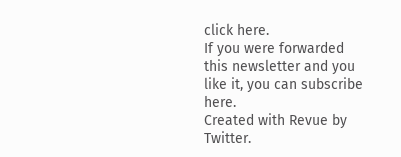click here.
If you were forwarded this newsletter and you like it, you can subscribe here.
Created with Revue by Twitter.